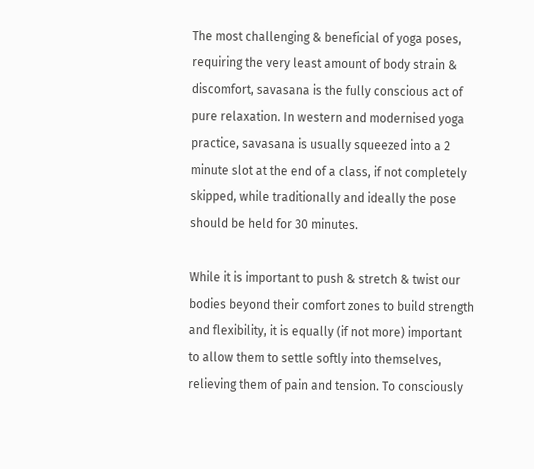The most challenging & beneficial of yoga poses, requiring the very least amount of body strain & discomfort, savasana is the fully conscious act of pure relaxation. In western and modernised yoga practice, savasana is usually squeezed into a 2 minute slot at the end of a class, if not completely skipped, while traditionally and ideally the pose should be held for 30 minutes.

While it is important to push & stretch & twist our bodies beyond their comfort zones to build strength and flexibility, it is equally (if not more) important to allow them to settle softly into themselves, relieving them of pain and tension. To consciously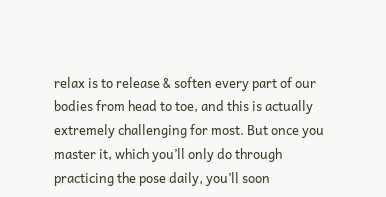relax is to release & soften every part of our bodies from head to toe, and this is actually extremely challenging for most. But once you master it, which you’ll only do through practicing the pose daily, you’ll soon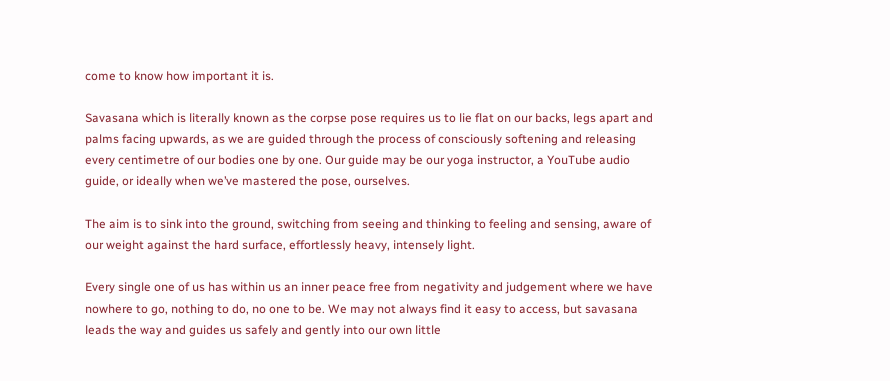come to know how important it is.

Savasana which is literally known as the corpse pose requires us to lie flat on our backs, legs apart and palms facing upwards, as we are guided through the process of consciously softening and releasing every centimetre of our bodies one by one. Our guide may be our yoga instructor, a YouTube audio guide, or ideally when we’ve mastered the pose, ourselves.

The aim is to sink into the ground, switching from seeing and thinking to feeling and sensing, aware of our weight against the hard surface, effortlessly heavy, intensely light.

Every single one of us has within us an inner peace free from negativity and judgement where we have nowhere to go, nothing to do, no one to be. We may not always find it easy to access, but savasana leads the way and guides us safely and gently into our own little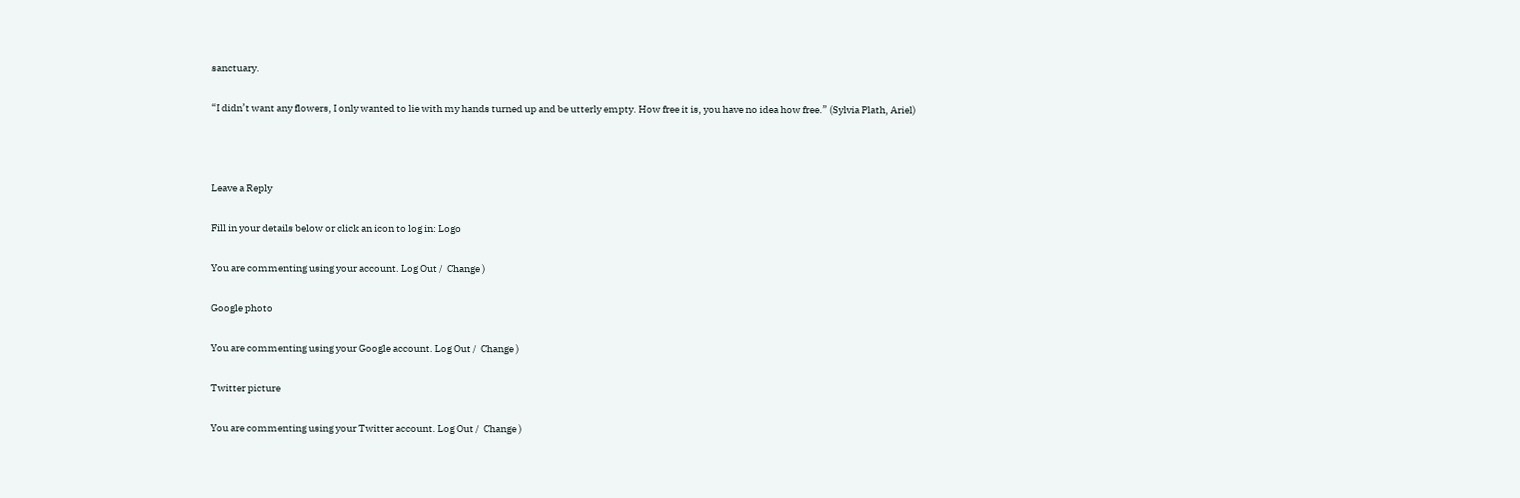sanctuary.

“I didn’t want any flowers, I only wanted to lie with my hands turned up and be utterly empty. How free it is, you have no idea how free.” (Sylvia Plath, Ariel)



Leave a Reply

Fill in your details below or click an icon to log in: Logo

You are commenting using your account. Log Out /  Change )

Google photo

You are commenting using your Google account. Log Out /  Change )

Twitter picture

You are commenting using your Twitter account. Log Out /  Change )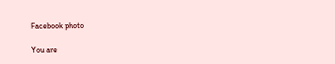Facebook photo

You are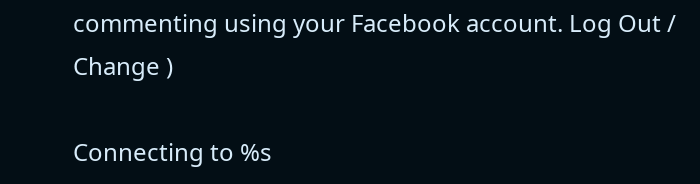commenting using your Facebook account. Log Out /  Change )

Connecting to %s